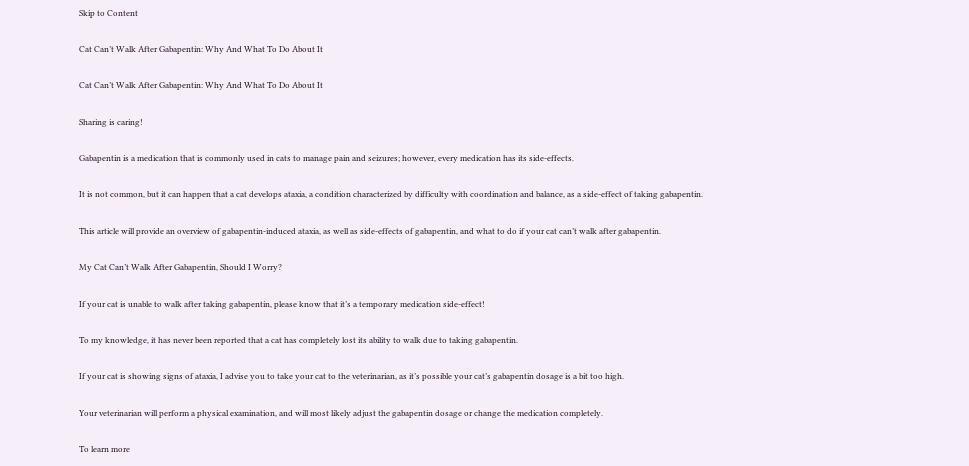Skip to Content

Cat Can’t Walk After Gabapentin: Why And What To Do About It

Cat Can’t Walk After Gabapentin: Why And What To Do About It

Sharing is caring!

Gabapentin is a medication that is commonly used in cats to manage pain and seizures; however, every medication has its side-effects.

It is not common, but it can happen that a cat develops ataxia, a condition characterized by difficulty with coordination and balance, as a side-effect of taking gabapentin.

This article will provide an overview of gabapentin-induced ataxia, as well as side-effects of gabapentin, and what to do if your cat can’t walk after gabapentin.

My Cat Can’t Walk After Gabapentin, Should I Worry?

If your cat is unable to walk after taking gabapentin, please know that it’s a temporary medication side-effect!

To my knowledge, it has never been reported that a cat has completely lost its ability to walk due to taking gabapentin.

If your cat is showing signs of ataxia, I advise you to take your cat to the veterinarian, as it’s possible your cat’s gabapentin dosage is a bit too high.

Your veterinarian will perform a physical examination, and will most likely adjust the gabapentin dosage or change the medication completely.

To learn more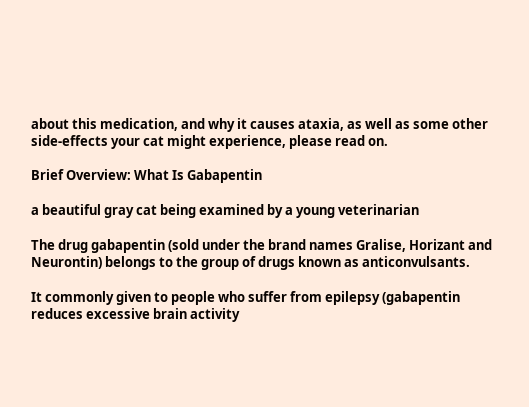about this medication, and why it causes ataxia, as well as some other side-effects your cat might experience, please read on.

Brief Overview: What Is Gabapentin

a beautiful gray cat being examined by a young veterinarian

The drug gabapentin (sold under the brand names Gralise, Horizant and Neurontin) belongs to the group of drugs known as anticonvulsants.

It commonly given to people who suffer from epilepsy (gabapentin reduces excessive brain activity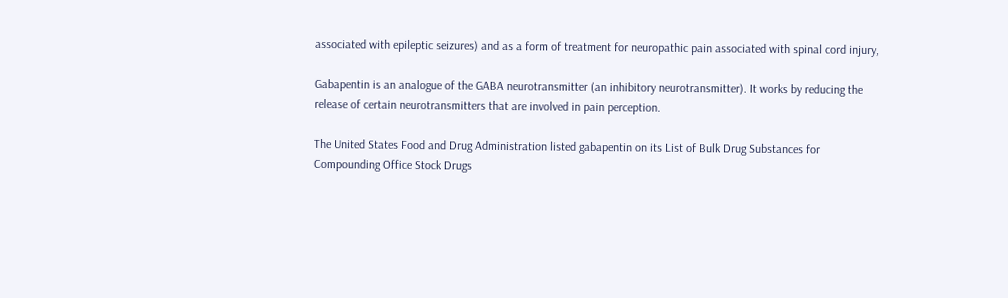associated with epileptic seizures) and as a form of treatment for neuropathic pain associated with spinal cord injury,

Gabapentin is an analogue of the GABA neurotransmitter (an inhibitory neurotransmitter). It works by reducing the release of certain neurotransmitters that are involved in pain perception.

The United States Food and Drug Administration listed gabapentin on its List of Bulk Drug Substances for Compounding Office Stock Drugs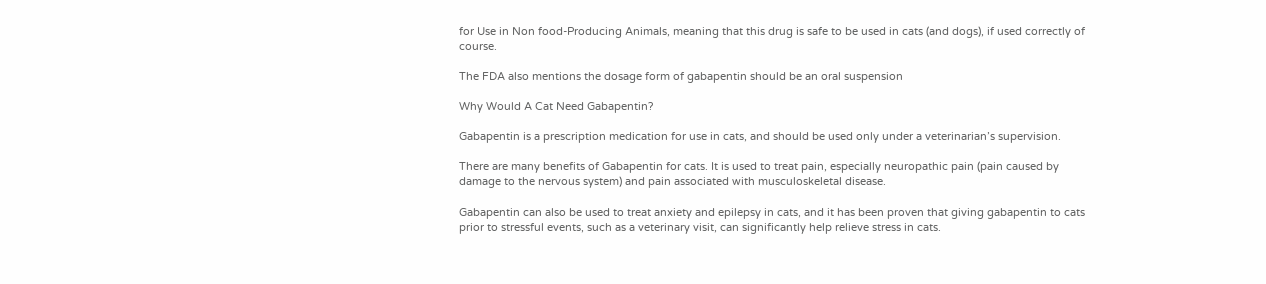for Use in Non food-Producing Animals, meaning that this drug is safe to be used in cats (and dogs), if used correctly of course.

The FDA also mentions the dosage form of gabapentin should be an oral suspension

Why Would A Cat Need Gabapentin?

Gabapentin is a prescription medication for use in cats, and should be used only under a veterinarian’s supervision.

There are many benefits of Gabapentin for cats. It is used to treat pain, especially neuropathic pain (pain caused by damage to the nervous system) and pain associated with musculoskeletal disease.

Gabapentin can also be used to treat anxiety and epilepsy in cats, and it has been proven that giving gabapentin to cats prior to stressful events, such as a veterinary visit, can significantly help relieve stress in cats.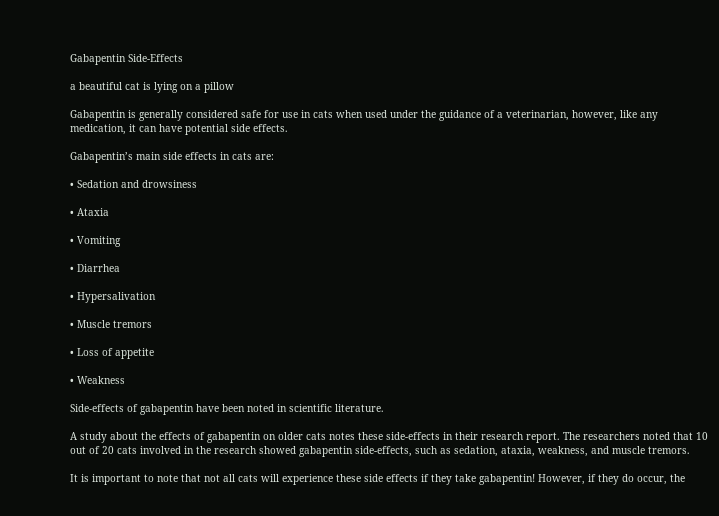Gabapentin Side-Effects

a beautiful cat is lying on a pillow

Gabapentin is generally considered safe for use in cats when used under the guidance of a veterinarian, however, like any medication, it can have potential side effects.

Gabapentin’s main side effects in cats are:

• Sedation and drowsiness

• Ataxia

• Vomiting

• Diarrhea

• Hypersalivation

• Muscle tremors

• Loss of appetite

• Weakness

Side-effects of gabapentin have been noted in scientific literature.

A study about the effects of gabapentin on older cats notes these side-effects in their research report. The researchers noted that 10 out of 20 cats involved in the research showed gabapentin side-effects, such as sedation, ataxia, weakness, and muscle tremors.

It is important to note that not all cats will experience these side effects if they take gabapentin! However, if they do occur, the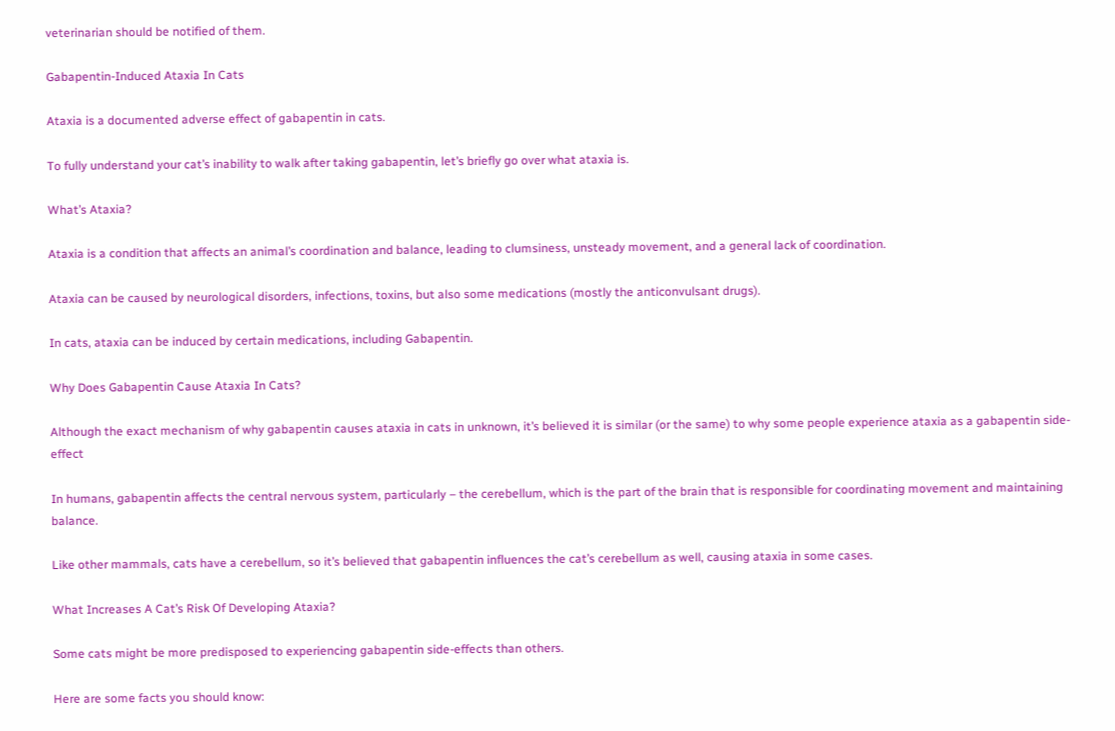veterinarian should be notified of them.

Gabapentin-Induced Ataxia In Cats

Ataxia is a documented adverse effect of gabapentin in cats.

To fully understand your cat’s inability to walk after taking gabapentin, let’s briefly go over what ataxia is.

What’s Ataxia?

Ataxia is a condition that affects an animal’s coordination and balance, leading to clumsiness, unsteady movement, and a general lack of coordination.

Ataxia can be caused by neurological disorders, infections, toxins, but also some medications (mostly the anticonvulsant drugs).

In cats, ataxia can be induced by certain medications, including Gabapentin.

Why Does Gabapentin Cause Ataxia In Cats?

Although the exact mechanism of why gabapentin causes ataxia in cats in unknown, it’s believed it is similar (or the same) to why some people experience ataxia as a gabapentin side-effect

In humans, gabapentin affects the central nervous system, particularly – the cerebellum, which is the part of the brain that is responsible for coordinating movement and maintaining balance.

Like other mammals, cats have a cerebellum, so it’s believed that gabapentin influences the cat’s cerebellum as well, causing ataxia in some cases.

What Increases A Cat’s Risk Of Developing Ataxia?

Some cats might be more predisposed to experiencing gabapentin side-effects than others.

Here are some facts you should know: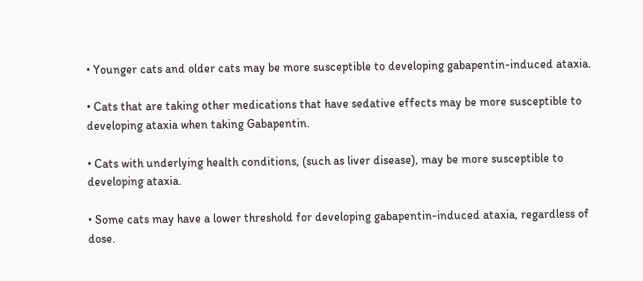• Younger cats and older cats may be more susceptible to developing gabapentin-induced ataxia.

• Cats that are taking other medications that have sedative effects may be more susceptible to developing ataxia when taking Gabapentin.

• Cats with underlying health conditions, (such as liver disease), may be more susceptible to developing ataxia.

• Some cats may have a lower threshold for developing gabapentin-induced ataxia, regardless of dose.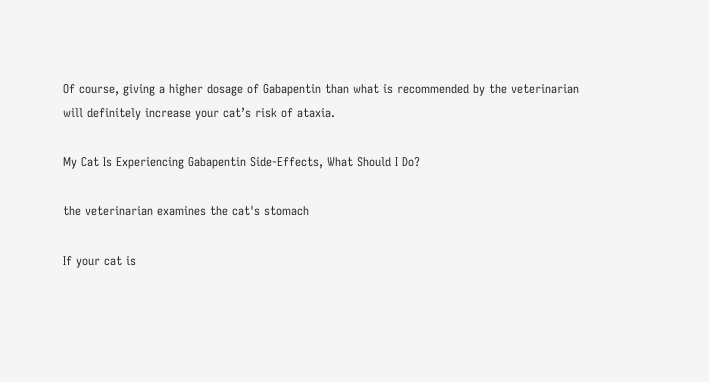Of course, giving a higher dosage of Gabapentin than what is recommended by the veterinarian will definitely increase your cat’s risk of ataxia.

My Cat Is Experiencing Gabapentin Side-Effects, What Should I Do?

the veterinarian examines the cat's stomach

If your cat is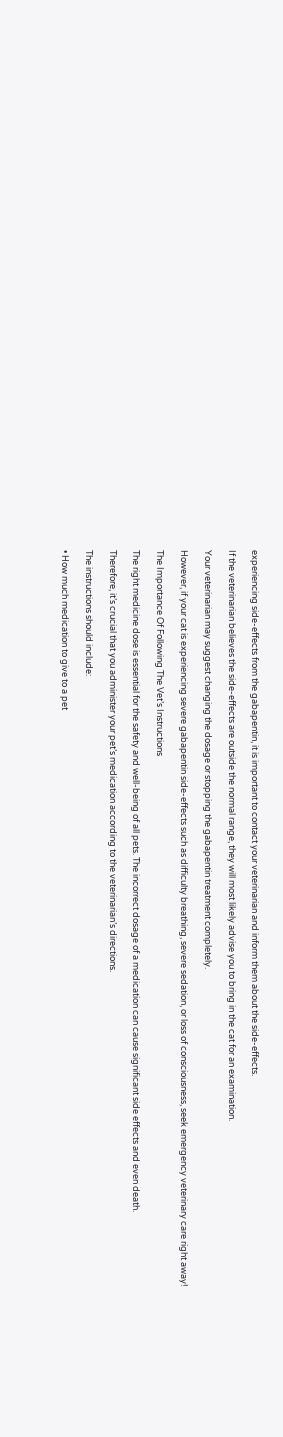experiencing side-effects from the gabapentin, it is important to contact your veterinarian and inform them about the side-effects.

If the veterinarian believes the side-effects are outside the normal range, they will most likely advise you to bring in the cat for an examination.

Your veterinarian may suggest changing the dosage or stopping the gabapentin treatment completely.

However, if your cat is experiencing severe gabapentin side-effects such as difficulty breathing, severe sedation, or loss of consciousness, seek emergency veterinary care right away!

The Importance Of Following The Vet’s Instructions

The right medicine dose is essential for the safety and well-being of all pets. The incorrect dosage of a medication can cause significant side effects and even death.

Therefore, it’s crucial that you administer your pet’s medication according to the veterinarian’s directions.

The instructions should include:

• How much medication to give to a pet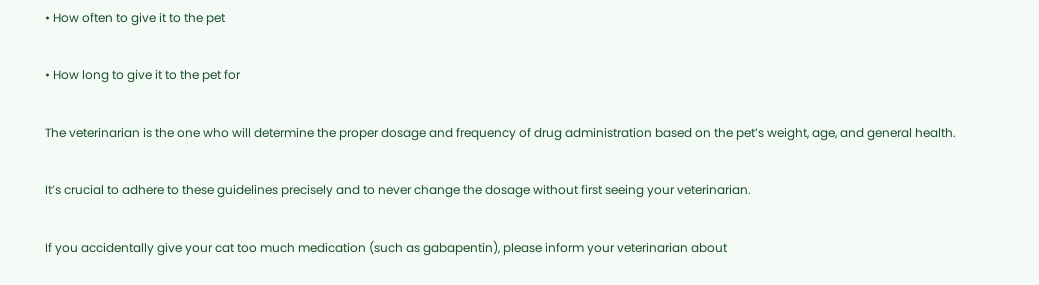• How often to give it to the pet

• How long to give it to the pet for

The veterinarian is the one who will determine the proper dosage and frequency of drug administration based on the pet’s weight, age, and general health.

It’s crucial to adhere to these guidelines precisely and to never change the dosage without first seeing your veterinarian.

If you accidentally give your cat too much medication (such as gabapentin), please inform your veterinarian about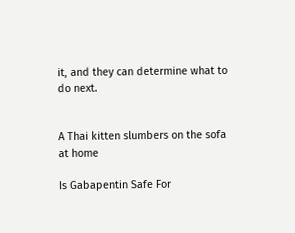it, and they can determine what to do next.


A Thai kitten slumbers on the sofa at home

Is Gabapentin Safe For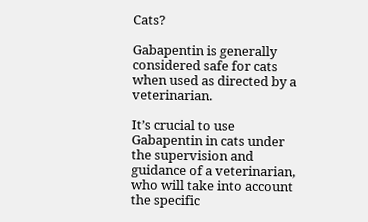Cats?

Gabapentin is generally considered safe for cats when used as directed by a veterinarian.

It’s crucial to use Gabapentin in cats under the supervision and guidance of a veterinarian, who will take into account the specific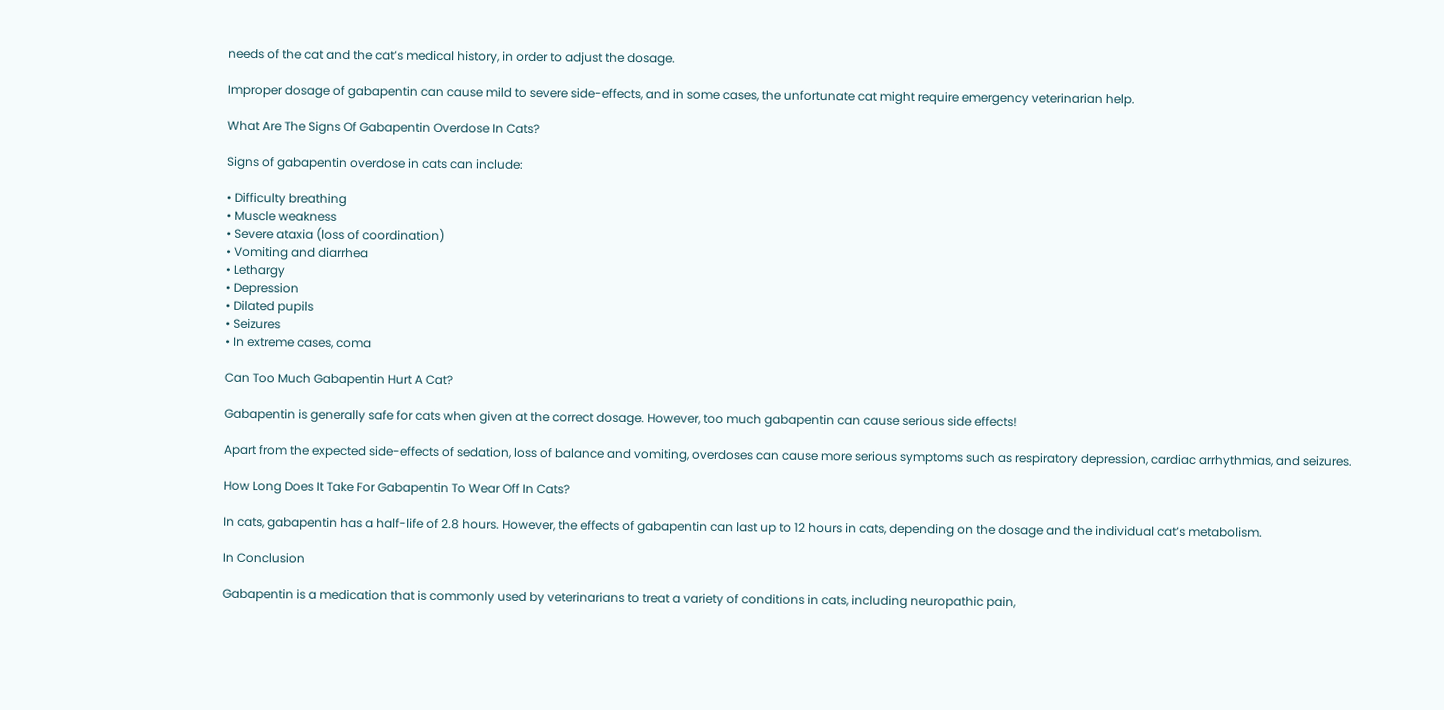needs of the cat and the cat’s medical history, in order to adjust the dosage.

Improper dosage of gabapentin can cause mild to severe side-effects, and in some cases, the unfortunate cat might require emergency veterinarian help.

What Are The Signs Of Gabapentin Overdose In Cats?

Signs of gabapentin overdose in cats can include:

• Difficulty breathing
• Muscle weakness
• Severe ataxia (loss of coordination)
• Vomiting and diarrhea
• Lethargy
• Depression
• Dilated pupils
• Seizures
• In extreme cases, coma

Can Too Much Gabapentin Hurt A Cat?

Gabapentin is generally safe for cats when given at the correct dosage. However, too much gabapentin can cause serious side effects!

Apart from the expected side-effects of sedation, loss of balance and vomiting, overdoses can cause more serious symptoms such as respiratory depression, cardiac arrhythmias, and seizures.

How Long Does It Take For Gabapentin To Wear Off In Cats?

In cats, gabapentin has a half-life of 2.8 hours. However, the effects of gabapentin can last up to 12 hours in cats, depending on the dosage and the individual cat’s metabolism.

In Conclusion

Gabapentin is a medication that is commonly used by veterinarians to treat a variety of conditions in cats, including neuropathic pain,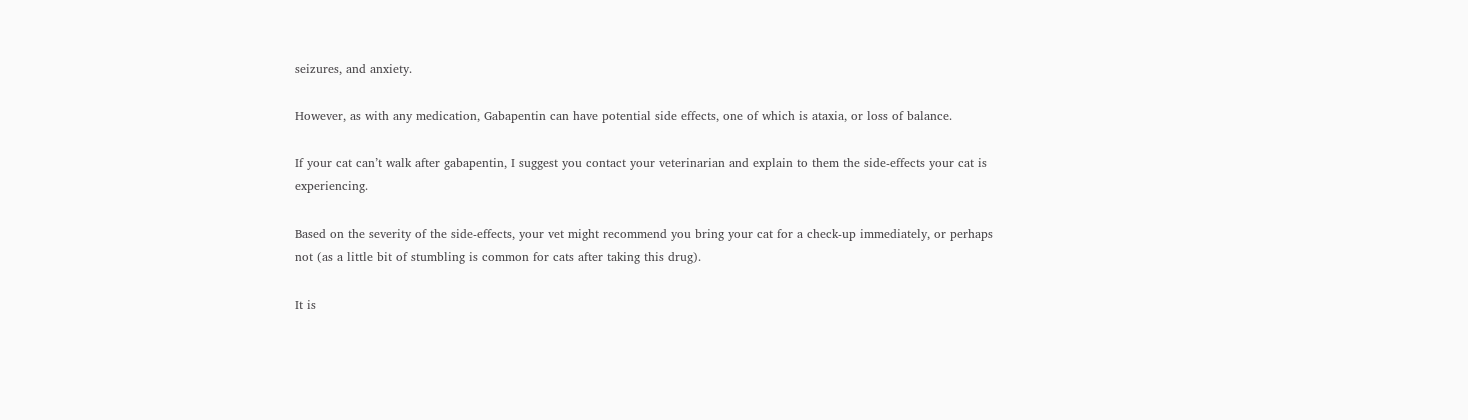seizures, and anxiety.

However, as with any medication, Gabapentin can have potential side effects, one of which is ataxia, or loss of balance.

If your cat can’t walk after gabapentin, I suggest you contact your veterinarian and explain to them the side-effects your cat is experiencing.

Based on the severity of the side-effects, your vet might recommend you bring your cat for a check-up immediately, or perhaps not (as a little bit of stumbling is common for cats after taking this drug).

It is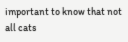important to know that not all cats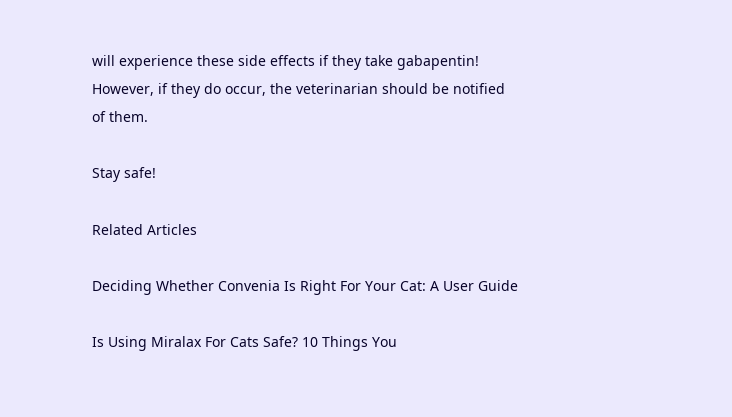will experience these side effects if they take gabapentin! However, if they do occur, the veterinarian should be notified of them.

Stay safe!

Related Articles

Deciding Whether Convenia Is Right For Your Cat: A User Guide

Is Using Miralax For Cats Safe? 10 Things You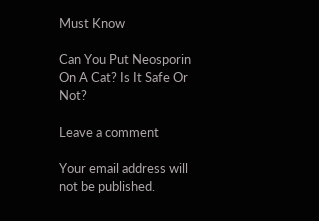Must Know

Can You Put Neosporin On A Cat? Is It Safe Or Not?

Leave a comment

Your email address will not be published.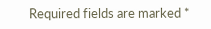Required fields are marked *